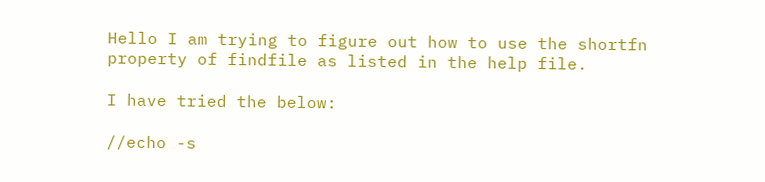Hello I am trying to figure out how to use the shortfn property of findfile as listed in the help file.

I have tried the below:

//echo -s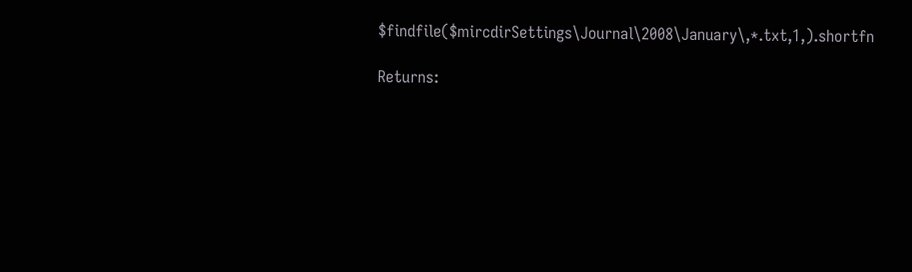$findfile($mircdirSettings\Journal\2008\January\,*.txt,1,).shortfn

Returns: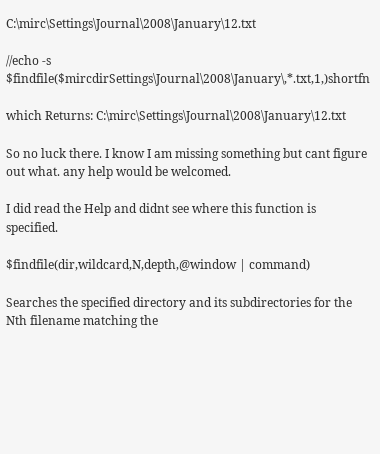C:\mirc\Settings\Journal\2008\January\12.txt

//echo -s $findfile($mircdirSettings\Journal\2008\January\,*.txt,1,)shortfn

which Returns: C:\mirc\Settings\Journal\2008\January\12.txt

So no luck there. I know I am missing something but cant figure out what. any help would be welcomed.

I did read the Help and didnt see where this function is specified.

$findfile(dir,wildcard,N,depth,@window | command)

Searches the specified directory and its subdirectories for the Nth filename matching the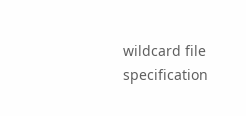wildcard file specification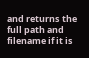and returns the full path and filename if it is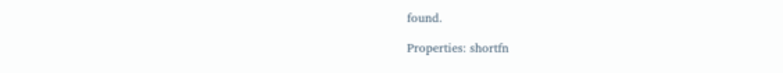found.

Properties: shortfn